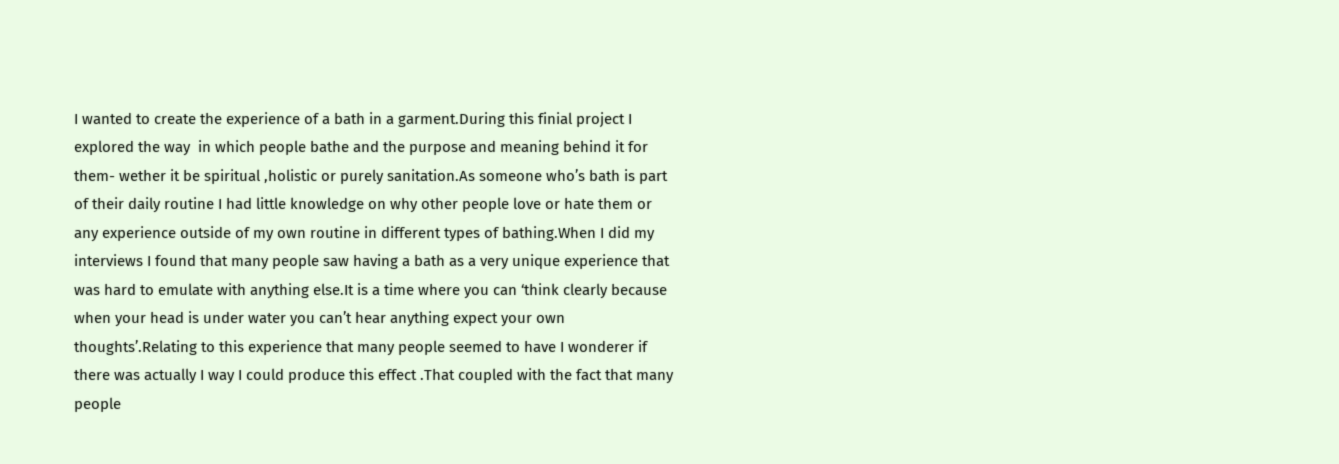I wanted to create the experience of a bath in a garment.During this finial project I explored the way  in which people bathe and the purpose and meaning behind it for them- wether it be spiritual ,holistic or purely sanitation.As someone who’s bath is part of their daily routine I had little knowledge on why other people love or hate them or any experience outside of my own routine in different types of bathing.When I did my interviews I found that many people saw having a bath as a very unique experience that was hard to emulate with anything else.It is a time where you can ‘think clearly because when your head is under water you can’t hear anything expect your own thoughts’.Relating to this experience that many people seemed to have I wonderer if there was actually I way I could produce this effect .That coupled with the fact that many people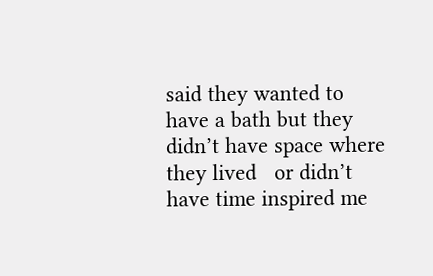said they wanted to have a bath but they didn’t have space where they lived   or didn’t have time inspired me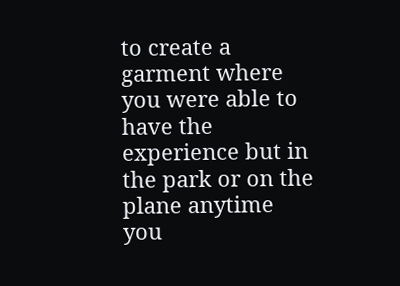to create a garment where you were able to have the experience but in the park or on the plane anytime you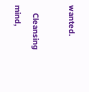wanted.

    Cleansing mind,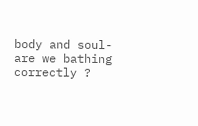body and soul- are we bathing correctly ?